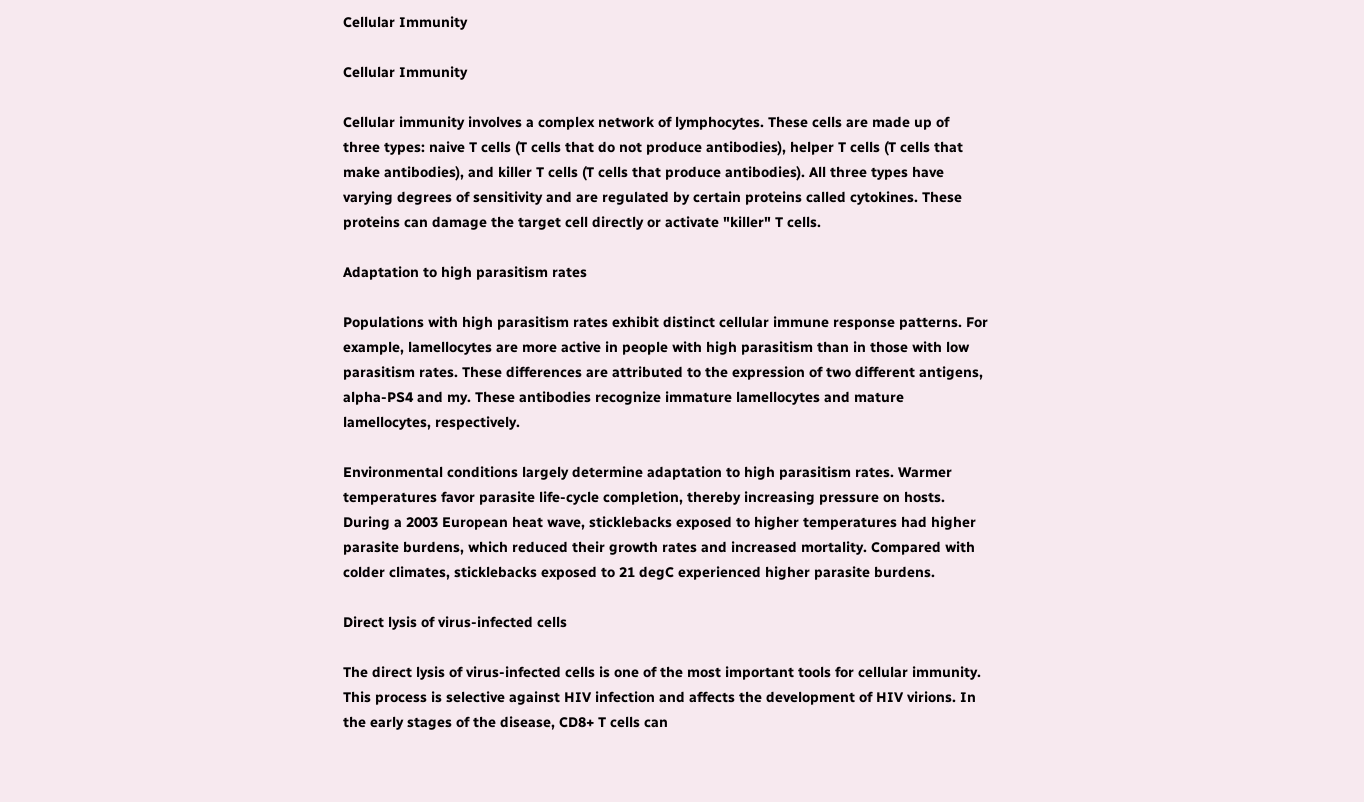Cellular Immunity

Cellular Immunity

Cellular immunity involves a complex network of lymphocytes. These cells are made up of three types: naive T cells (T cells that do not produce antibodies), helper T cells (T cells that make antibodies), and killer T cells (T cells that produce antibodies). All three types have varying degrees of sensitivity and are regulated by certain proteins called cytokines. These proteins can damage the target cell directly or activate "killer" T cells.

Adaptation to high parasitism rates

Populations with high parasitism rates exhibit distinct cellular immune response patterns. For example, lamellocytes are more active in people with high parasitism than in those with low parasitism rates. These differences are attributed to the expression of two different antigens, alpha-PS4 and my. These antibodies recognize immature lamellocytes and mature lamellocytes, respectively.

Environmental conditions largely determine adaptation to high parasitism rates. Warmer temperatures favor parasite life-cycle completion, thereby increasing pressure on hosts. During a 2003 European heat wave, sticklebacks exposed to higher temperatures had higher parasite burdens, which reduced their growth rates and increased mortality. Compared with colder climates, sticklebacks exposed to 21 degC experienced higher parasite burdens.

Direct lysis of virus-infected cells

The direct lysis of virus-infected cells is one of the most important tools for cellular immunity. This process is selective against HIV infection and affects the development of HIV virions. In the early stages of the disease, CD8+ T cells can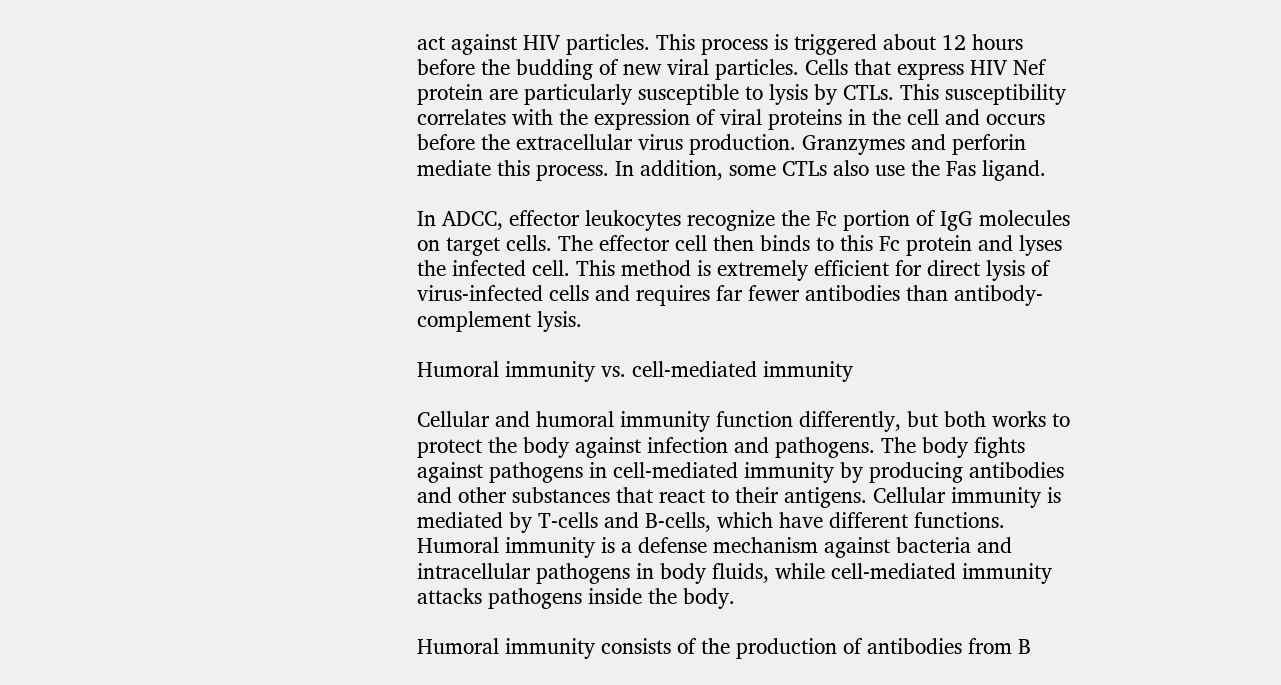act against HIV particles. This process is triggered about 12 hours before the budding of new viral particles. Cells that express HIV Nef protein are particularly susceptible to lysis by CTLs. This susceptibility correlates with the expression of viral proteins in the cell and occurs before the extracellular virus production. Granzymes and perforin mediate this process. In addition, some CTLs also use the Fas ligand.

In ADCC, effector leukocytes recognize the Fc portion of IgG molecules on target cells. The effector cell then binds to this Fc protein and lyses the infected cell. This method is extremely efficient for direct lysis of virus-infected cells and requires far fewer antibodies than antibody-complement lysis.

Humoral immunity vs. cell-mediated immunity

Cellular and humoral immunity function differently, but both works to protect the body against infection and pathogens. The body fights against pathogens in cell-mediated immunity by producing antibodies and other substances that react to their antigens. Cellular immunity is mediated by T-cells and B-cells, which have different functions. Humoral immunity is a defense mechanism against bacteria and intracellular pathogens in body fluids, while cell-mediated immunity attacks pathogens inside the body.

Humoral immunity consists of the production of antibodies from B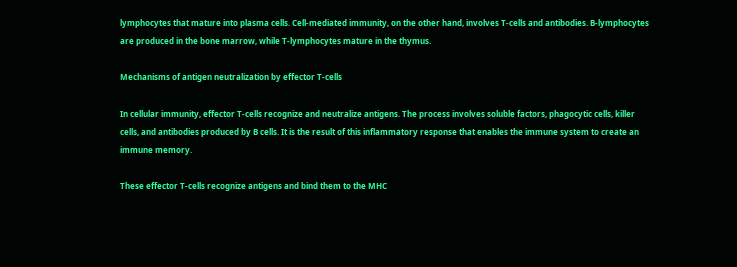lymphocytes that mature into plasma cells. Cell-mediated immunity, on the other hand, involves T-cells and antibodies. B-lymphocytes are produced in the bone marrow, while T-lymphocytes mature in the thymus.

Mechanisms of antigen neutralization by effector T-cells

In cellular immunity, effector T-cells recognize and neutralize antigens. The process involves soluble factors, phagocytic cells, killer cells, and antibodies produced by B cells. It is the result of this inflammatory response that enables the immune system to create an immune memory.

These effector T-cells recognize antigens and bind them to the MHC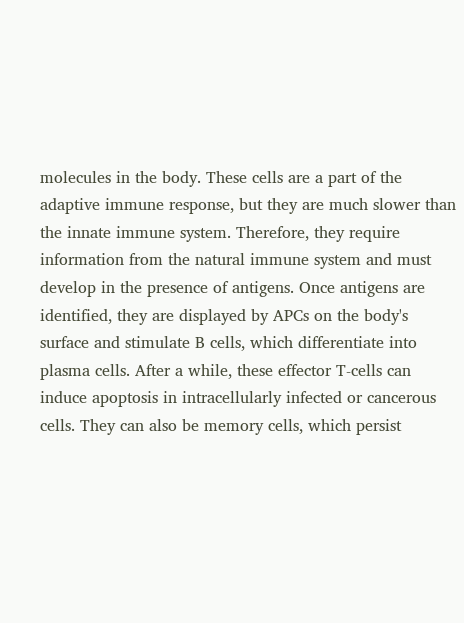molecules in the body. These cells are a part of the adaptive immune response, but they are much slower than the innate immune system. Therefore, they require information from the natural immune system and must develop in the presence of antigens. Once antigens are identified, they are displayed by APCs on the body's surface and stimulate B cells, which differentiate into plasma cells. After a while, these effector T-cells can induce apoptosis in intracellularly infected or cancerous cells. They can also be memory cells, which persist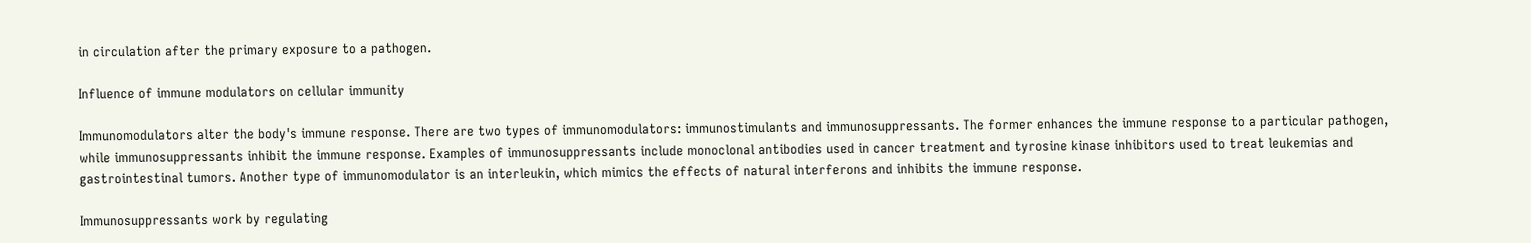in circulation after the primary exposure to a pathogen.

Influence of immune modulators on cellular immunity

Immunomodulators alter the body's immune response. There are two types of immunomodulators: immunostimulants and immunosuppressants. The former enhances the immune response to a particular pathogen, while immunosuppressants inhibit the immune response. Examples of immunosuppressants include monoclonal antibodies used in cancer treatment and tyrosine kinase inhibitors used to treat leukemias and gastrointestinal tumors. Another type of immunomodulator is an interleukin, which mimics the effects of natural interferons and inhibits the immune response.

Immunosuppressants work by regulating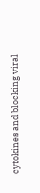cytokines and blocking viral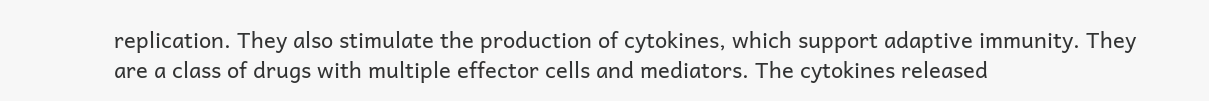replication. They also stimulate the production of cytokines, which support adaptive immunity. They are a class of drugs with multiple effector cells and mediators. The cytokines released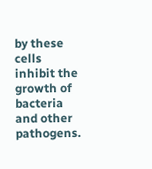by these cells inhibit the growth of bacteria and other pathogens.